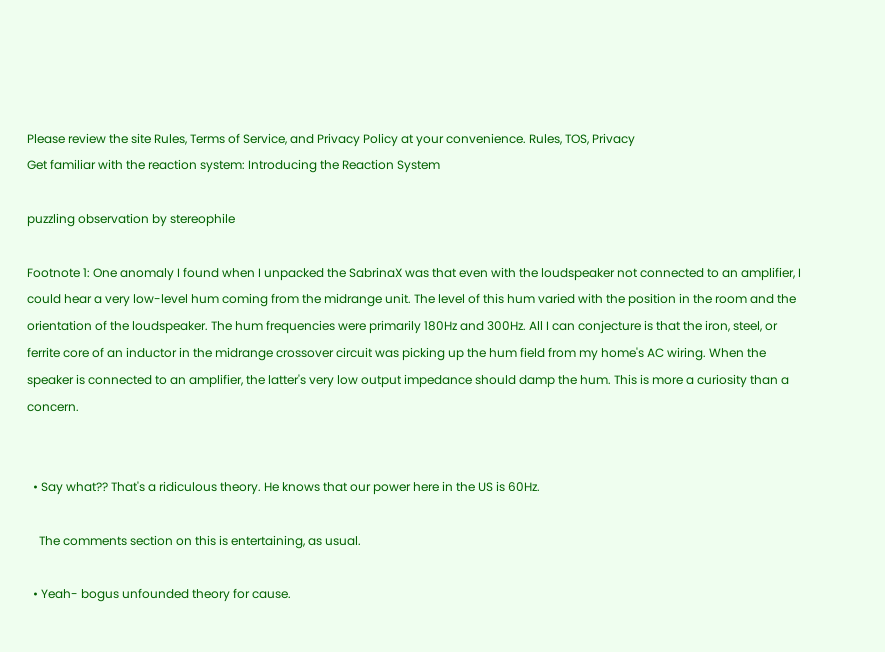Please review the site Rules, Terms of Service, and Privacy Policy at your convenience. Rules, TOS, Privacy
Get familiar with the reaction system: Introducing the Reaction System

puzzling observation by stereophile

Footnote 1: One anomaly I found when I unpacked the SabrinaX was that even with the loudspeaker not connected to an amplifier, I could hear a very low-level hum coming from the midrange unit. The level of this hum varied with the position in the room and the orientation of the loudspeaker. The hum frequencies were primarily 180Hz and 300Hz. All I can conjecture is that the iron, steel, or ferrite core of an inductor in the midrange crossover circuit was picking up the hum field from my home's AC wiring. When the speaker is connected to an amplifier, the latter's very low output impedance should damp the hum. This is more a curiosity than a concern.


  • Say what?? That's a ridiculous theory. He knows that our power here in the US is 60Hz.

    The comments section on this is entertaining, as usual.

  • Yeah- bogus unfounded theory for cause.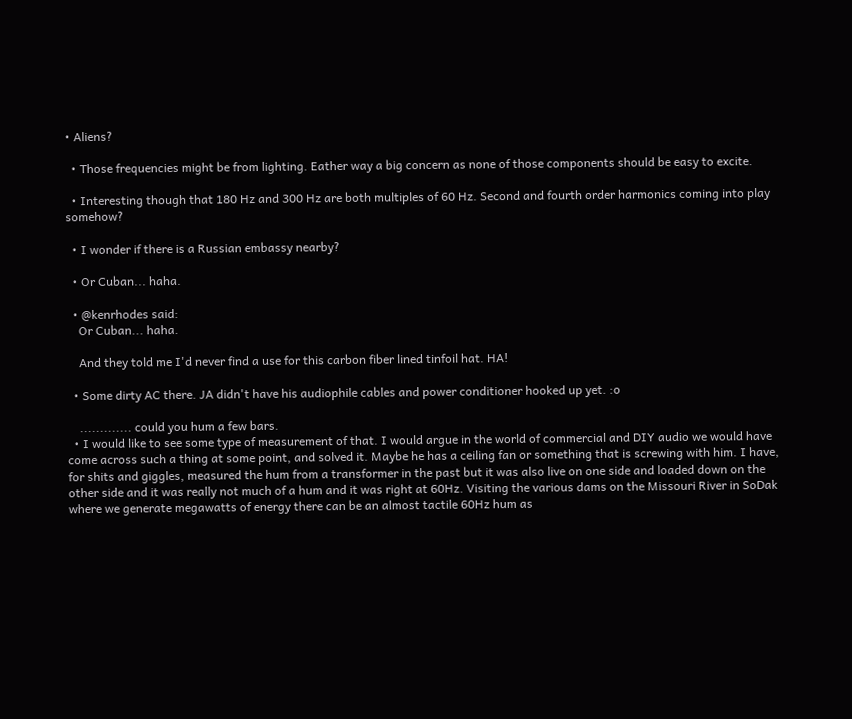• Aliens?

  • Those frequencies might be from lighting. Eather way a big concern as none of those components should be easy to excite.

  • Interesting though that 180 Hz and 300 Hz are both multiples of 60 Hz. Second and fourth order harmonics coming into play somehow?

  • I wonder if there is a Russian embassy nearby?

  • Or Cuban... haha.

  • @kenrhodes said:
    Or Cuban... haha.

    And they told me I'd never find a use for this carbon fiber lined tinfoil hat. HA!

  • Some dirty AC there. JA didn't have his audiophile cables and power conditioner hooked up yet. :o

    ............. could you hum a few bars.
  • I would like to see some type of measurement of that. I would argue in the world of commercial and DIY audio we would have come across such a thing at some point, and solved it. Maybe he has a ceiling fan or something that is screwing with him. I have, for shits and giggles, measured the hum from a transformer in the past but it was also live on one side and loaded down on the other side and it was really not much of a hum and it was right at 60Hz. Visiting the various dams on the Missouri River in SoDak where we generate megawatts of energy there can be an almost tactile 60Hz hum as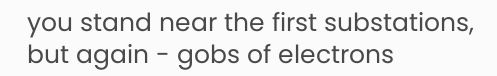you stand near the first substations, but again - gobs of electrons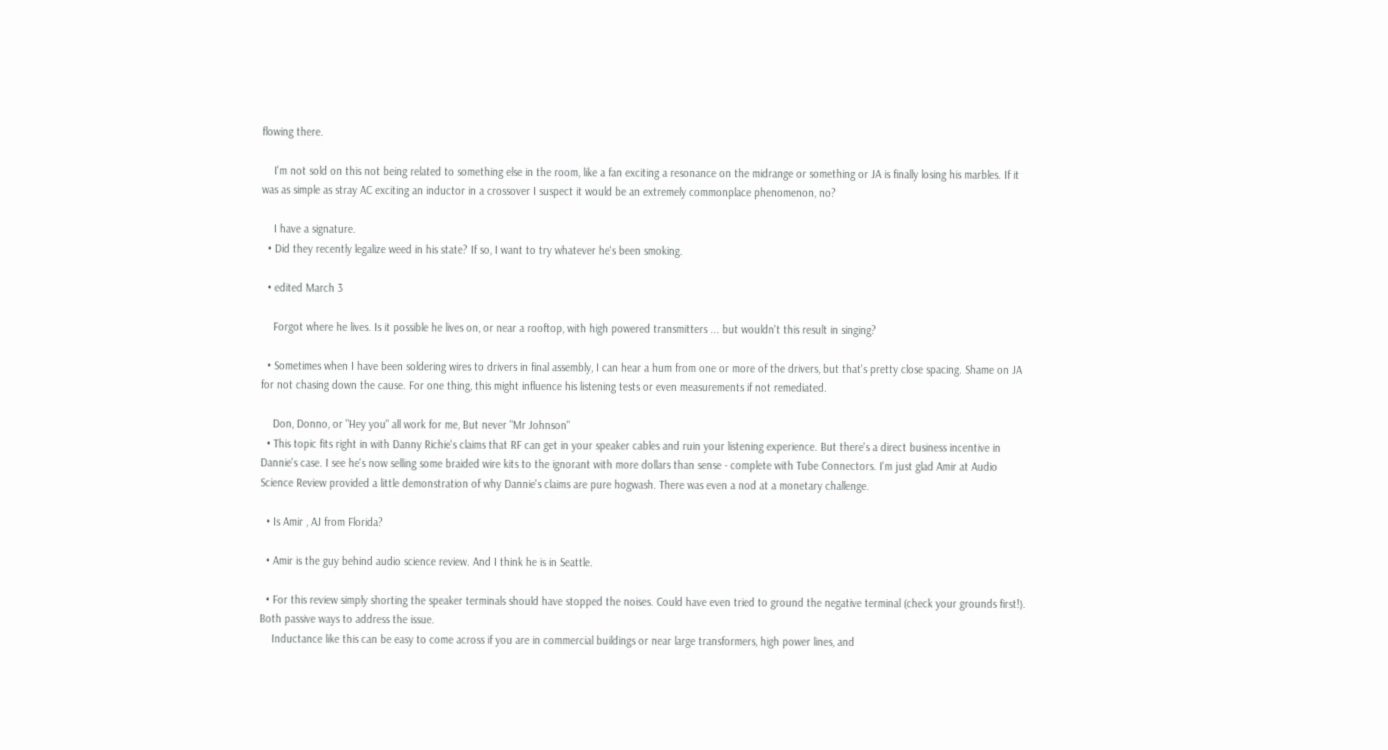flowing there.

    I'm not sold on this not being related to something else in the room, like a fan exciting a resonance on the midrange or something or JA is finally losing his marbles. If it was as simple as stray AC exciting an inductor in a crossover I suspect it would be an extremely commonplace phenomenon, no?

    I have a signature.
  • Did they recently legalize weed in his state? If so, I want to try whatever he's been smoking.

  • edited March 3

    Forgot where he lives. Is it possible he lives on, or near a rooftop, with high powered transmitters ... but wouldn't this result in singing?

  • Sometimes when I have been soldering wires to drivers in final assembly, I can hear a hum from one or more of the drivers, but that's pretty close spacing. Shame on JA for not chasing down the cause. For one thing, this might influence his listening tests or even measurements if not remediated.

    Don, Donno, or "Hey you" all work for me, But never "Mr Johnson"
  • This topic fits right in with Danny Richie's claims that RF can get in your speaker cables and ruin your listening experience. But there's a direct business incentive in Dannie's case. I see he's now selling some braided wire kits to the ignorant with more dollars than sense - complete with Tube Connectors. I'm just glad Amir at Audio Science Review provided a little demonstration of why Dannie's claims are pure hogwash. There was even a nod at a monetary challenge.

  • Is Amir , AJ from Florida?

  • Amir is the guy behind audio science review. And I think he is in Seattle.

  • For this review simply shorting the speaker terminals should have stopped the noises. Could have even tried to ground the negative terminal (check your grounds first!). Both passive ways to address the issue.
    Inductance like this can be easy to come across if you are in commercial buildings or near large transformers, high power lines, and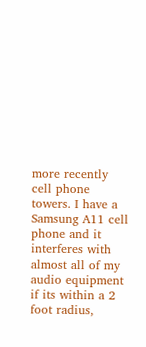more recently cell phone towers. I have a Samsung A11 cell phone and it interferes with almost all of my audio equipment if its within a 2 foot radius,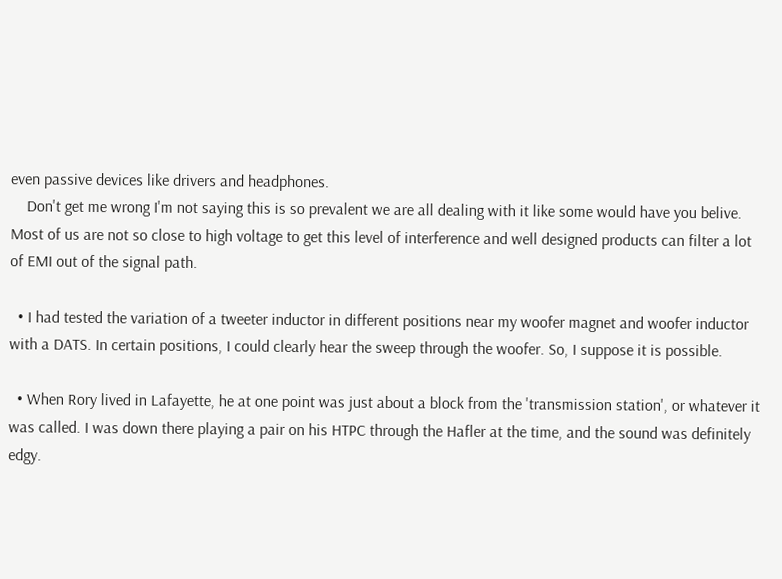even passive devices like drivers and headphones.
    Don't get me wrong I'm not saying this is so prevalent we are all dealing with it like some would have you belive. Most of us are not so close to high voltage to get this level of interference and well designed products can filter a lot of EMI out of the signal path.

  • I had tested the variation of a tweeter inductor in different positions near my woofer magnet and woofer inductor with a DATS. In certain positions, I could clearly hear the sweep through the woofer. So, I suppose it is possible.

  • When Rory lived in Lafayette, he at one point was just about a block from the 'transmission station', or whatever it was called. I was down there playing a pair on his HTPC through the Hafler at the time, and the sound was definitely edgy.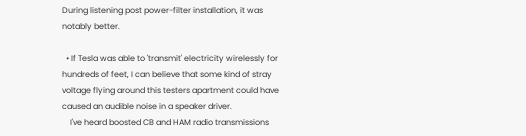During listening post power-filter installation, it was notably better.

  • If Tesla was able to 'transmit' electricity wirelessly for hundreds of feet, I can believe that some kind of stray voltage flying around this testers apartment could have caused an audible noise in a speaker driver.
    I've heard boosted CB and HAM radio transmissions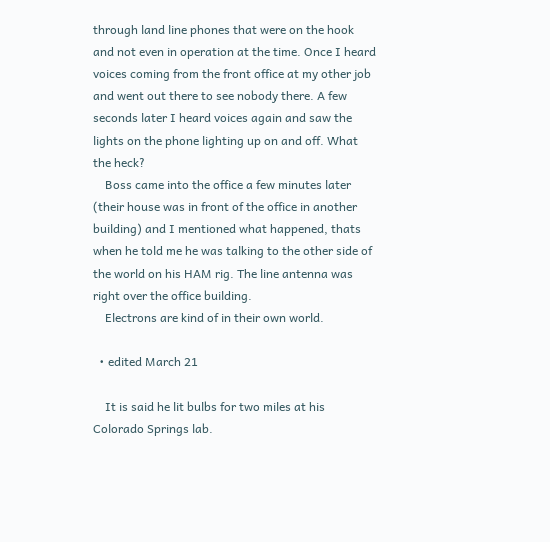through land line phones that were on the hook and not even in operation at the time. Once I heard voices coming from the front office at my other job and went out there to see nobody there. A few seconds later I heard voices again and saw the lights on the phone lighting up on and off. What the heck?
    Boss came into the office a few minutes later (their house was in front of the office in another building) and I mentioned what happened, thats when he told me he was talking to the other side of the world on his HAM rig. The line antenna was right over the office building.
    Electrons are kind of in their own world.

  • edited March 21

    It is said he lit bulbs for two miles at his Colorado Springs lab.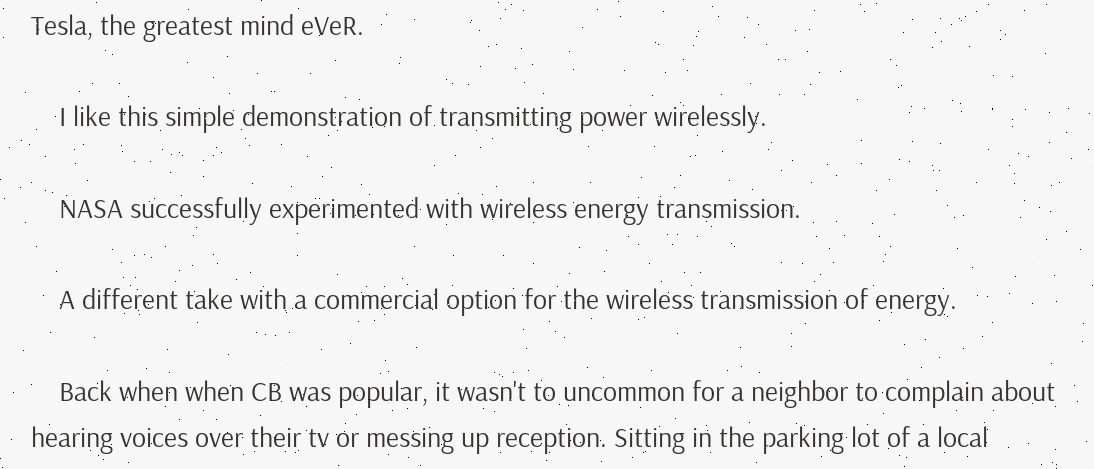Tesla, the greatest mind eVeR.

    I like this simple demonstration of transmitting power wirelessly.

    NASA successfully experimented with wireless energy transmission.

    A different take with a commercial option for the wireless transmission of energy.

    Back when when CB was popular, it wasn't to uncommon for a neighbor to complain about hearing voices over their tv or messing up reception. Sitting in the parking lot of a local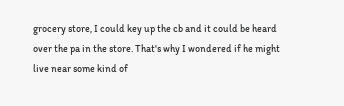grocery store, I could key up the cb and it could be heard over the pa in the store. That's why I wondered if he might live near some kind of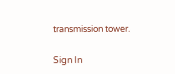transmission tower.

Sign In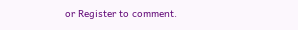or Register to comment.